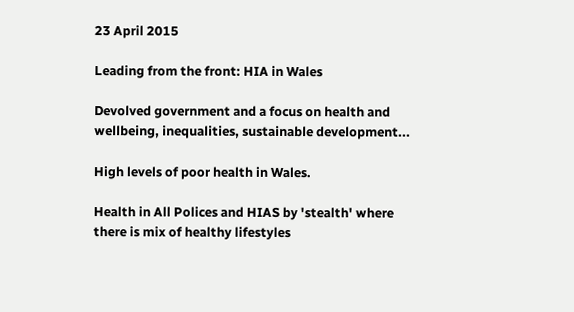23 April 2015

Leading from the front: HIA in Wales

Devolved government and a focus on health and wellbeing, inequalities, sustainable development...

High levels of poor health in Wales.

Health in All Polices and HIAS by 'stealth' where there is mix of healthy lifestyles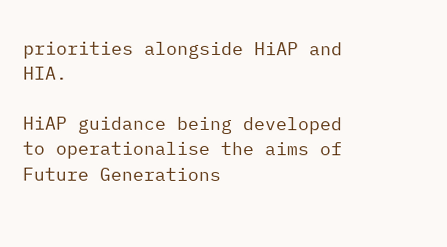priorities alongside HiAP and HIA.

HiAP guidance being developed to operationalise the aims of Future Generations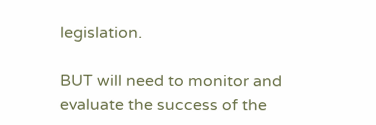legislation.

BUT will need to monitor and evaluate the success of the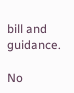bill and guidance.

No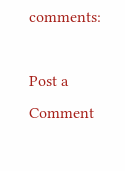comments:

Post a Comment